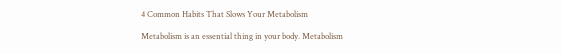4 Common Habits That Slows Your Metabolism

Metabolism is an essential thing in your body. Metabolism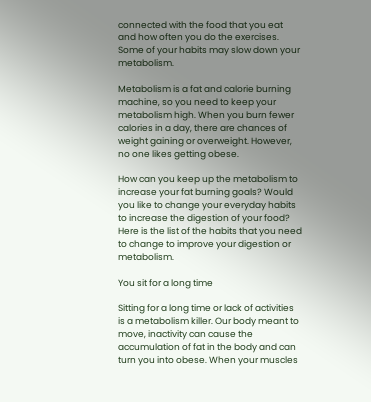connected with the food that you eat and how often you do the exercises. Some of your habits may slow down your metabolism.

Metabolism is a fat and calorie burning machine, so you need to keep your metabolism high. When you burn fewer calories in a day, there are chances of weight gaining or overweight. However, no one likes getting obese.

How can you keep up the metabolism to increase your fat burning goals? Would you like to change your everyday habits to increase the digestion of your food? Here is the list of the habits that you need to change to improve your digestion or metabolism.

You sit for a long time

Sitting for a long time or lack of activities is a metabolism killer. Our body meant to move, inactivity can cause the accumulation of fat in the body and can turn you into obese. When your muscles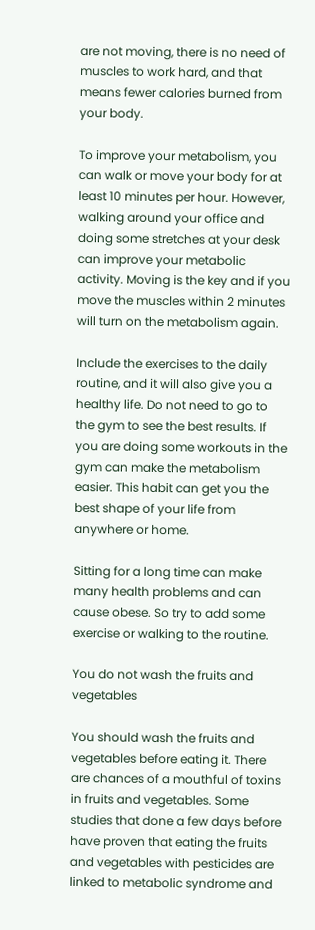are not moving, there is no need of muscles to work hard, and that means fewer calories burned from your body.

To improve your metabolism, you can walk or move your body for at least 10 minutes per hour. However, walking around your office and doing some stretches at your desk can improve your metabolic activity. Moving is the key and if you move the muscles within 2 minutes will turn on the metabolism again.

Include the exercises to the daily routine, and it will also give you a healthy life. Do not need to go to the gym to see the best results. If you are doing some workouts in the gym can make the metabolism easier. This habit can get you the best shape of your life from anywhere or home.

Sitting for a long time can make many health problems and can cause obese. So try to add some exercise or walking to the routine.

You do not wash the fruits and vegetables

You should wash the fruits and vegetables before eating it. There are chances of a mouthful of toxins in fruits and vegetables. Some studies that done a few days before have proven that eating the fruits and vegetables with pesticides are linked to metabolic syndrome and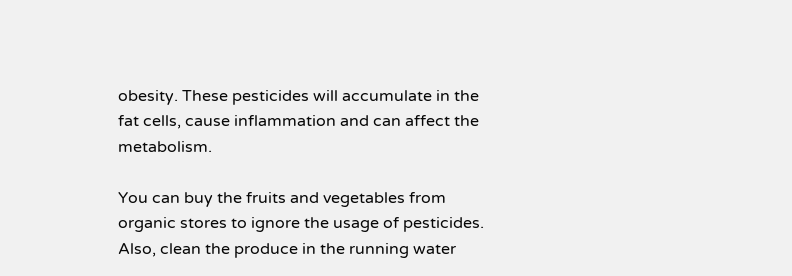obesity. These pesticides will accumulate in the fat cells, cause inflammation and can affect the metabolism.

You can buy the fruits and vegetables from organic stores to ignore the usage of pesticides. Also, clean the produce in the running water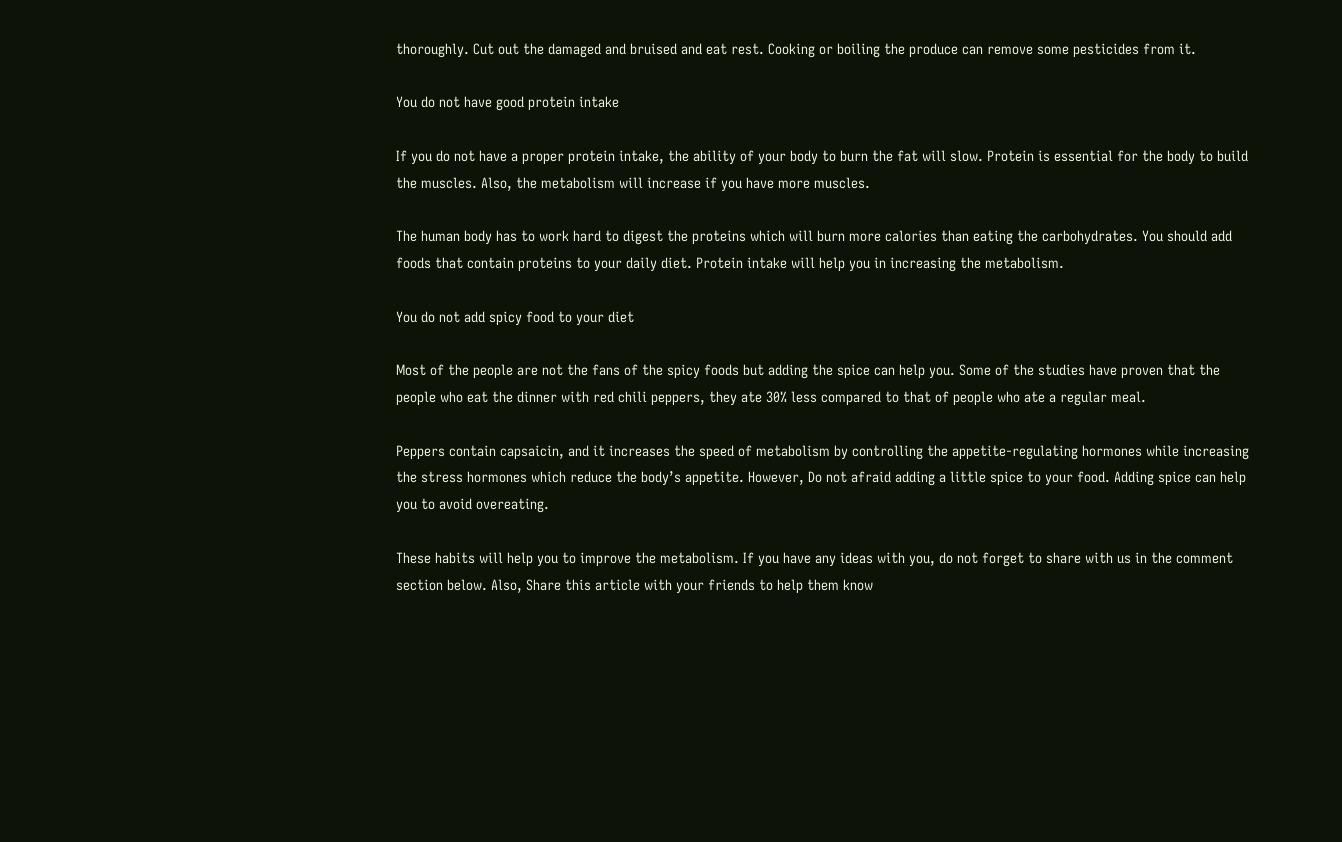thoroughly. Cut out the damaged and bruised and eat rest. Cooking or boiling the produce can remove some pesticides from it.

You do not have good protein intake

If you do not have a proper protein intake, the ability of your body to burn the fat will slow. Protein is essential for the body to build the muscles. Also, the metabolism will increase if you have more muscles.

The human body has to work hard to digest the proteins which will burn more calories than eating the carbohydrates. You should add foods that contain proteins to your daily diet. Protein intake will help you in increasing the metabolism.

You do not add spicy food to your diet

Most of the people are not the fans of the spicy foods but adding the spice can help you. Some of the studies have proven that the people who eat the dinner with red chili peppers, they ate 30% less compared to that of people who ate a regular meal.

Peppers contain capsaicin, and it increases the speed of metabolism by controlling the appetite-regulating hormones while increasing the stress hormones which reduce the body’s appetite. However, Do not afraid adding a little spice to your food. Adding spice can help you to avoid overeating.

These habits will help you to improve the metabolism. If you have any ideas with you, do not forget to share with us in the comment section below. Also, Share this article with your friends to help them know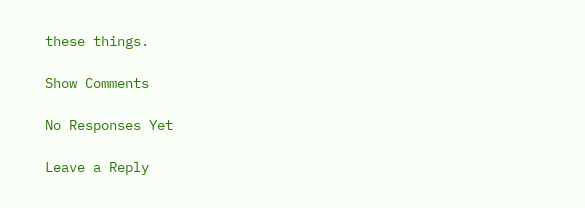these things.

Show Comments

No Responses Yet

Leave a Reply